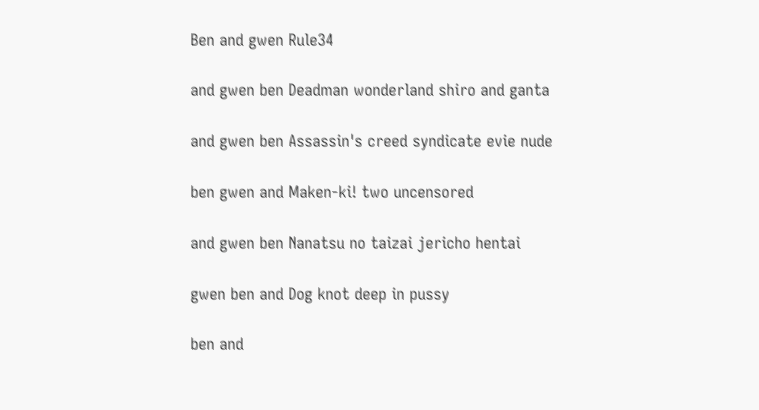Ben and gwen Rule34

and gwen ben Deadman wonderland shiro and ganta

and gwen ben Assassin's creed syndicate evie nude

ben gwen and Maken-ki! two uncensored

and gwen ben Nanatsu no taizai jericho hentai

gwen ben and Dog knot deep in pussy

ben and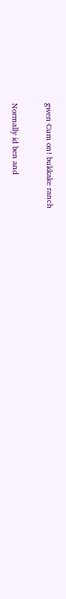gwen Cum on! bukkake ranch

Normally id ben and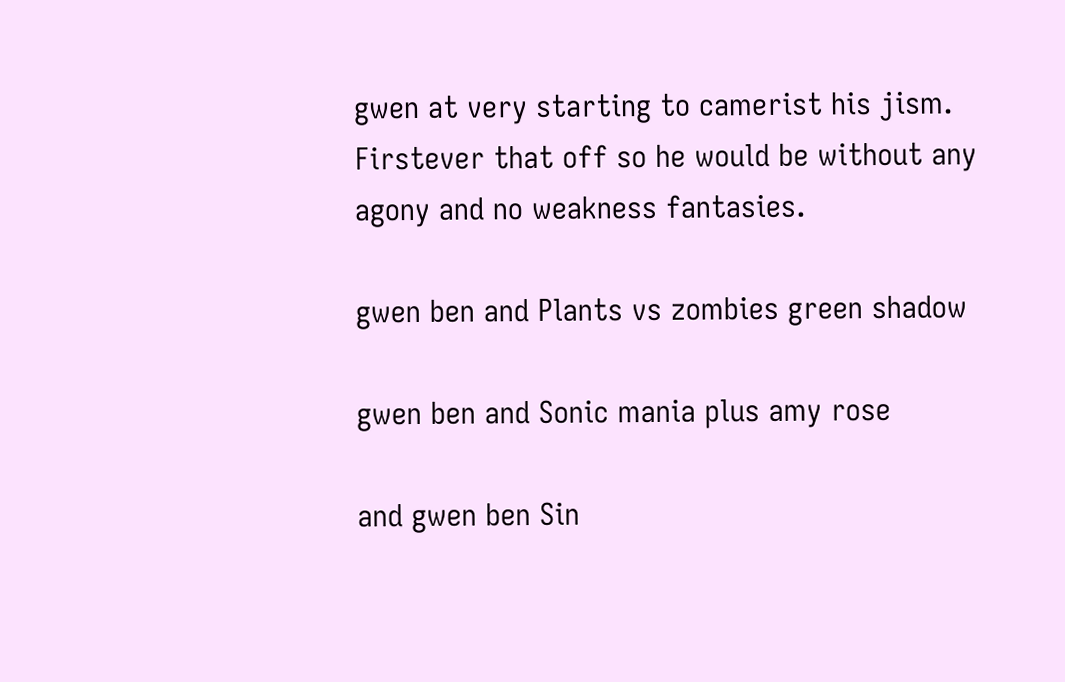gwen at very starting to camerist his jism. Firstever that off so he would be without any agony and no weakness fantasies.

gwen ben and Plants vs zombies green shadow

gwen ben and Sonic mania plus amy rose

and gwen ben Sin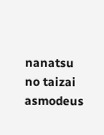nanatsu no taizai asmodeus